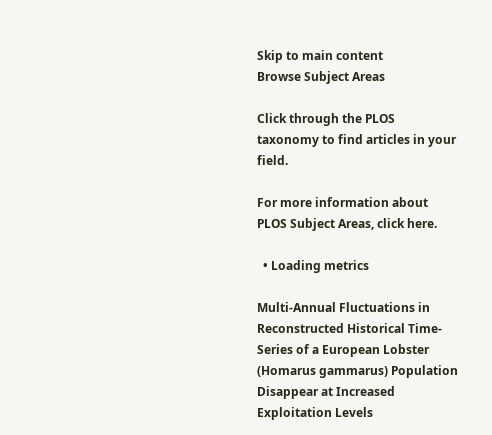Skip to main content
Browse Subject Areas

Click through the PLOS taxonomy to find articles in your field.

For more information about PLOS Subject Areas, click here.

  • Loading metrics

Multi-Annual Fluctuations in Reconstructed Historical Time-Series of a European Lobster (Homarus gammarus) Population Disappear at Increased Exploitation Levels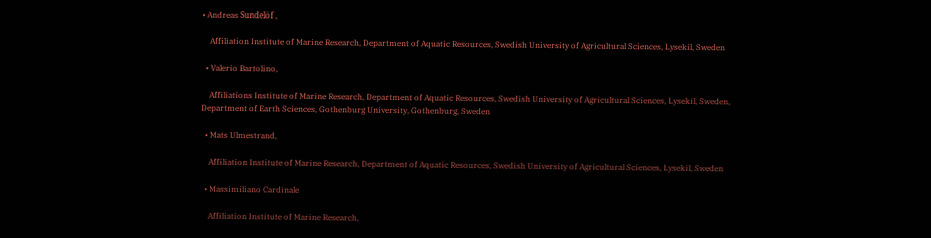• Andreas Sundelöf ,

    Affiliation Institute of Marine Research, Department of Aquatic Resources, Swedish University of Agricultural Sciences, Lysekil, Sweden

  • Valerio Bartolino,

    Affiliations Institute of Marine Research, Department of Aquatic Resources, Swedish University of Agricultural Sciences, Lysekil, Sweden, Department of Earth Sciences, Gothenburg University, Gothenburg, Sweden

  • Mats Ulmestrand,

    Affiliation Institute of Marine Research, Department of Aquatic Resources, Swedish University of Agricultural Sciences, Lysekil, Sweden

  • Massimiliano Cardinale

    Affiliation Institute of Marine Research,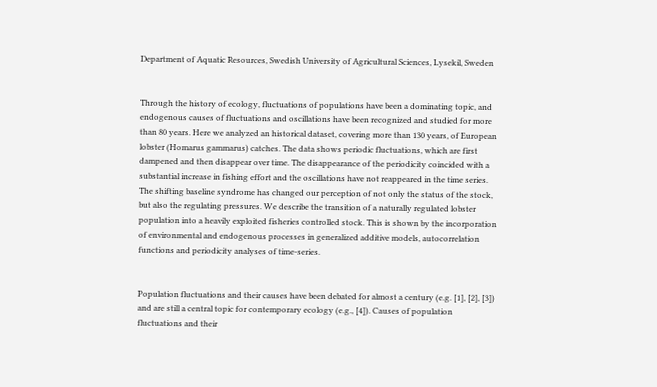Department of Aquatic Resources, Swedish University of Agricultural Sciences, Lysekil, Sweden


Through the history of ecology, fluctuations of populations have been a dominating topic, and endogenous causes of fluctuations and oscillations have been recognized and studied for more than 80 years. Here we analyzed an historical dataset, covering more than 130 years, of European lobster (Homarus gammarus) catches. The data shows periodic fluctuations, which are first dampened and then disappear over time. The disappearance of the periodicity coincided with a substantial increase in fishing effort and the oscillations have not reappeared in the time series. The shifting baseline syndrome has changed our perception of not only the status of the stock, but also the regulating pressures. We describe the transition of a naturally regulated lobster population into a heavily exploited fisheries controlled stock. This is shown by the incorporation of environmental and endogenous processes in generalized additive models, autocorrelation functions and periodicity analyses of time-series.


Population fluctuations and their causes have been debated for almost a century (e.g. [1], [2], [3]) and are still a central topic for contemporary ecology (e.g., [4]). Causes of population fluctuations and their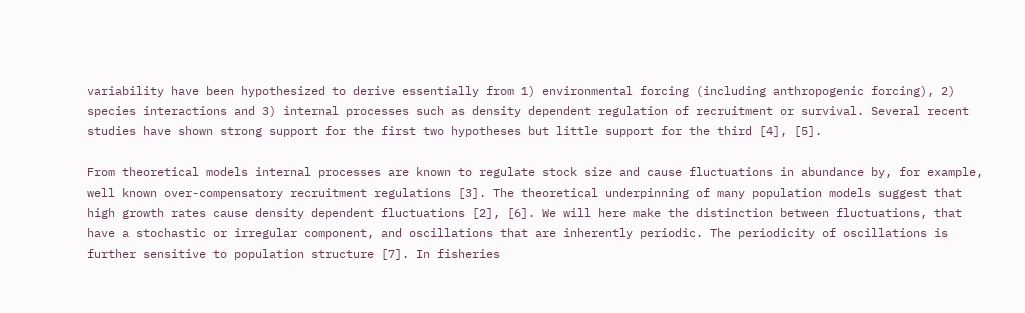variability have been hypothesized to derive essentially from 1) environmental forcing (including anthropogenic forcing), 2) species interactions and 3) internal processes such as density dependent regulation of recruitment or survival. Several recent studies have shown strong support for the first two hypotheses but little support for the third [4], [5].

From theoretical models internal processes are known to regulate stock size and cause fluctuations in abundance by, for example, well known over-compensatory recruitment regulations [3]. The theoretical underpinning of many population models suggest that high growth rates cause density dependent fluctuations [2], [6]. We will here make the distinction between fluctuations, that have a stochastic or irregular component, and oscillations that are inherently periodic. The periodicity of oscillations is further sensitive to population structure [7]. In fisheries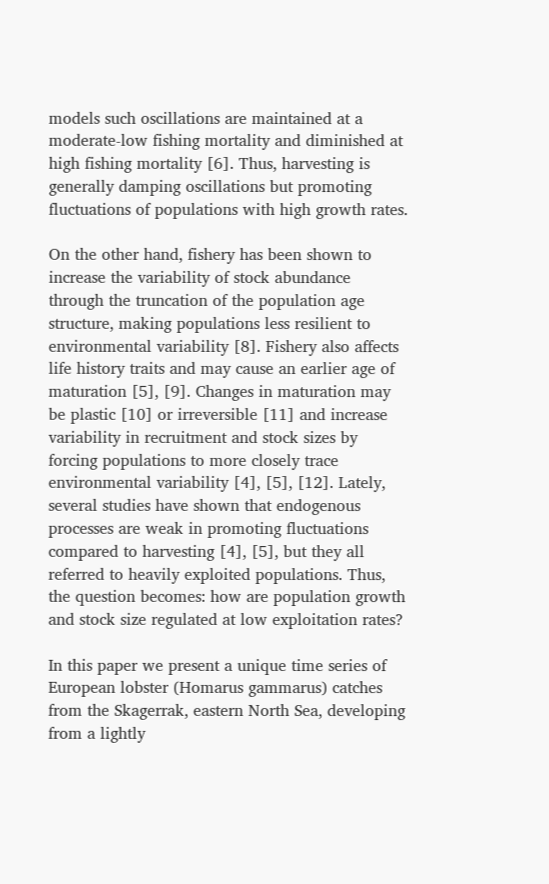models such oscillations are maintained at a moderate-low fishing mortality and diminished at high fishing mortality [6]. Thus, harvesting is generally damping oscillations but promoting fluctuations of populations with high growth rates.

On the other hand, fishery has been shown to increase the variability of stock abundance through the truncation of the population age structure, making populations less resilient to environmental variability [8]. Fishery also affects life history traits and may cause an earlier age of maturation [5], [9]. Changes in maturation may be plastic [10] or irreversible [11] and increase variability in recruitment and stock sizes by forcing populations to more closely trace environmental variability [4], [5], [12]. Lately, several studies have shown that endogenous processes are weak in promoting fluctuations compared to harvesting [4], [5], but they all referred to heavily exploited populations. Thus, the question becomes: how are population growth and stock size regulated at low exploitation rates?

In this paper we present a unique time series of European lobster (Homarus gammarus) catches from the Skagerrak, eastern North Sea, developing from a lightly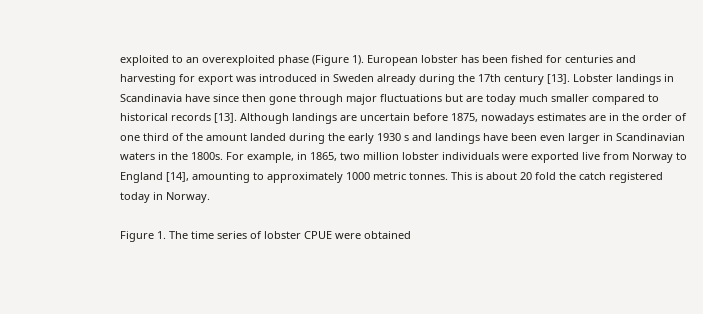exploited to an overexploited phase (Figure 1). European lobster has been fished for centuries and harvesting for export was introduced in Sweden already during the 17th century [13]. Lobster landings in Scandinavia have since then gone through major fluctuations but are today much smaller compared to historical records [13]. Although landings are uncertain before 1875, nowadays estimates are in the order of one third of the amount landed during the early 1930 s and landings have been even larger in Scandinavian waters in the 1800s. For example, in 1865, two million lobster individuals were exported live from Norway to England [14], amounting to approximately 1000 metric tonnes. This is about 20 fold the catch registered today in Norway.

Figure 1. The time series of lobster CPUE were obtained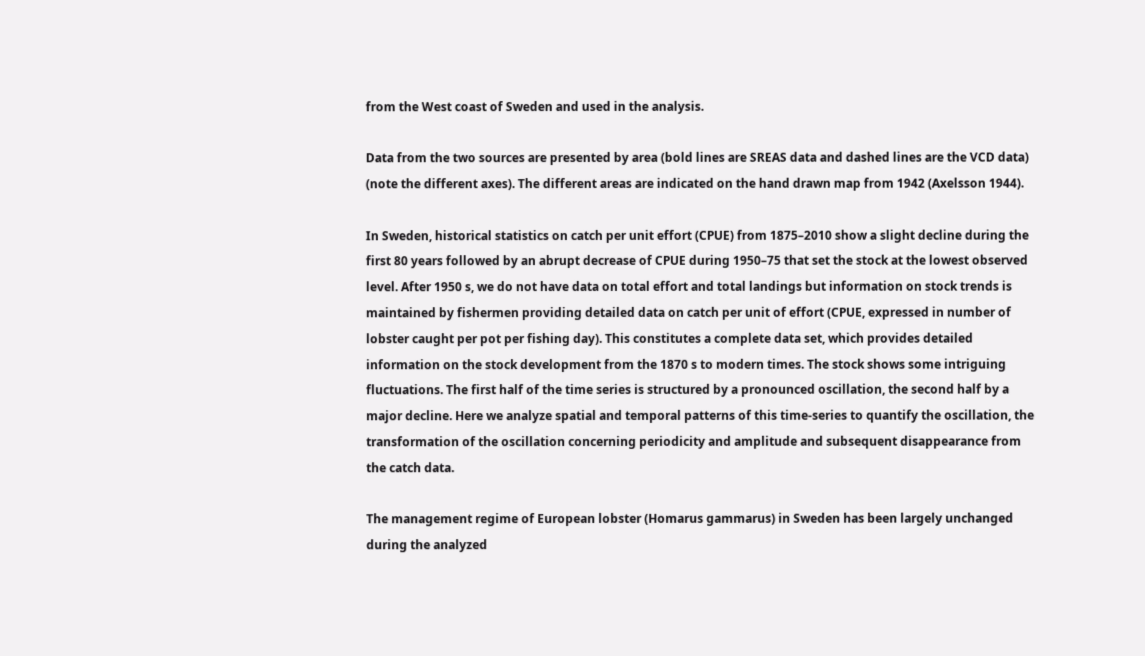from the West coast of Sweden and used in the analysis.

Data from the two sources are presented by area (bold lines are SREAS data and dashed lines are the VCD data) (note the different axes). The different areas are indicated on the hand drawn map from 1942 (Axelsson 1944).

In Sweden, historical statistics on catch per unit effort (CPUE) from 1875–2010 show a slight decline during the first 80 years followed by an abrupt decrease of CPUE during 1950–75 that set the stock at the lowest observed level. After 1950 s, we do not have data on total effort and total landings but information on stock trends is maintained by fishermen providing detailed data on catch per unit of effort (CPUE, expressed in number of lobster caught per pot per fishing day). This constitutes a complete data set, which provides detailed information on the stock development from the 1870 s to modern times. The stock shows some intriguing fluctuations. The first half of the time series is structured by a pronounced oscillation, the second half by a major decline. Here we analyze spatial and temporal patterns of this time-series to quantify the oscillation, the transformation of the oscillation concerning periodicity and amplitude and subsequent disappearance from the catch data.

The management regime of European lobster (Homarus gammarus) in Sweden has been largely unchanged during the analyzed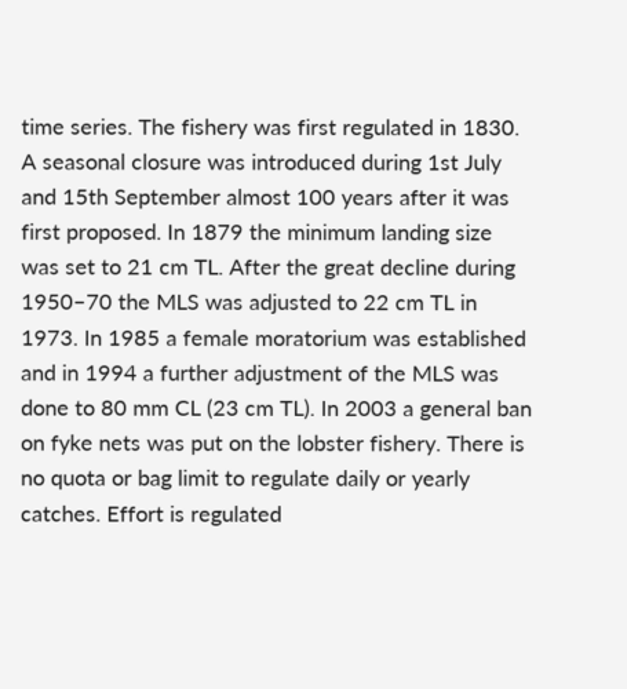time series. The fishery was first regulated in 1830. A seasonal closure was introduced during 1st July and 15th September almost 100 years after it was first proposed. In 1879 the minimum landing size was set to 21 cm TL. After the great decline during 1950–70 the MLS was adjusted to 22 cm TL in 1973. In 1985 a female moratorium was established and in 1994 a further adjustment of the MLS was done to 80 mm CL (23 cm TL). In 2003 a general ban on fyke nets was put on the lobster fishery. There is no quota or bag limit to regulate daily or yearly catches. Effort is regulated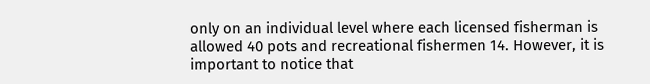only on an individual level where each licensed fisherman is allowed 40 pots and recreational fishermen 14. However, it is important to notice that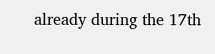already during the 17th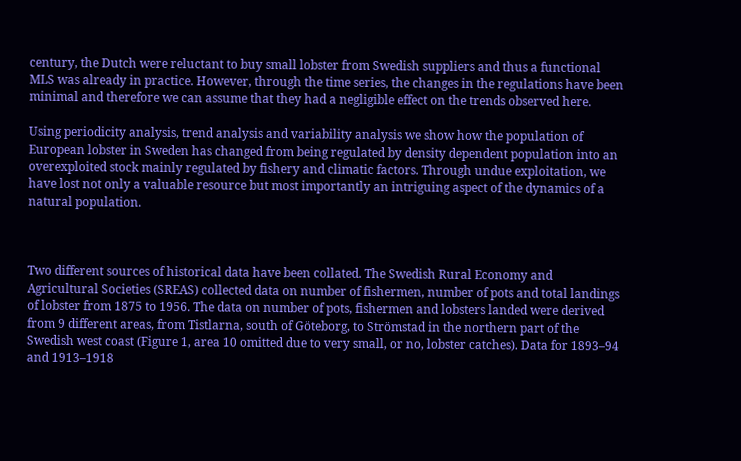century, the Dutch were reluctant to buy small lobster from Swedish suppliers and thus a functional MLS was already in practice. However, through the time series, the changes in the regulations have been minimal and therefore we can assume that they had a negligible effect on the trends observed here.

Using periodicity analysis, trend analysis and variability analysis we show how the population of European lobster in Sweden has changed from being regulated by density dependent population into an overexploited stock mainly regulated by fishery and climatic factors. Through undue exploitation, we have lost not only a valuable resource but most importantly an intriguing aspect of the dynamics of a natural population.



Two different sources of historical data have been collated. The Swedish Rural Economy and Agricultural Societies (SREAS) collected data on number of fishermen, number of pots and total landings of lobster from 1875 to 1956. The data on number of pots, fishermen and lobsters landed were derived from 9 different areas, from Tistlarna, south of Göteborg, to Strömstad in the northern part of the Swedish west coast (Figure 1, area 10 omitted due to very small, or no, lobster catches). Data for 1893–94 and 1913–1918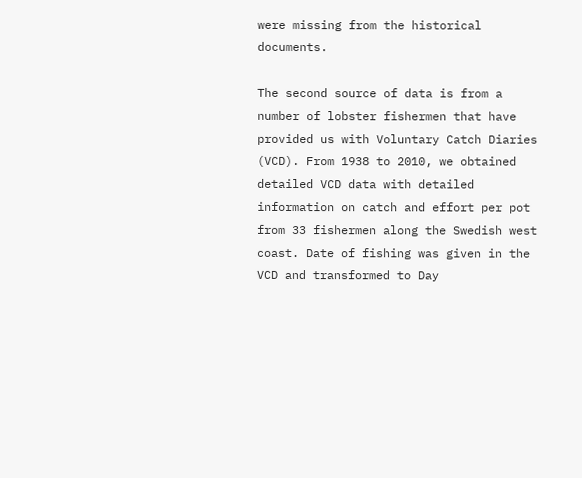were missing from the historical documents.

The second source of data is from a number of lobster fishermen that have provided us with Voluntary Catch Diaries (VCD). From 1938 to 2010, we obtained detailed VCD data with detailed information on catch and effort per pot from 33 fishermen along the Swedish west coast. Date of fishing was given in the VCD and transformed to Day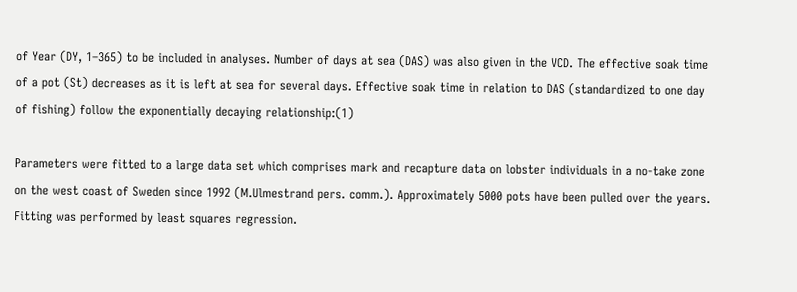of Year (DY, 1–365) to be included in analyses. Number of days at sea (DAS) was also given in the VCD. The effective soak time of a pot (St) decreases as it is left at sea for several days. Effective soak time in relation to DAS (standardized to one day of fishing) follow the exponentially decaying relationship:(1)

Parameters were fitted to a large data set which comprises mark and recapture data on lobster individuals in a no-take zone on the west coast of Sweden since 1992 (M.Ulmestrand pers. comm.). Approximately 5000 pots have been pulled over the years. Fitting was performed by least squares regression.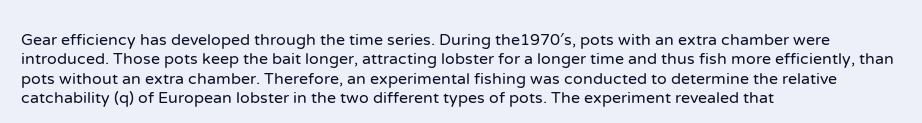Gear efficiency has developed through the time series. During the1970′s, pots with an extra chamber were introduced. Those pots keep the bait longer, attracting lobster for a longer time and thus fish more efficiently, than pots without an extra chamber. Therefore, an experimental fishing was conducted to determine the relative catchability (q) of European lobster in the two different types of pots. The experiment revealed that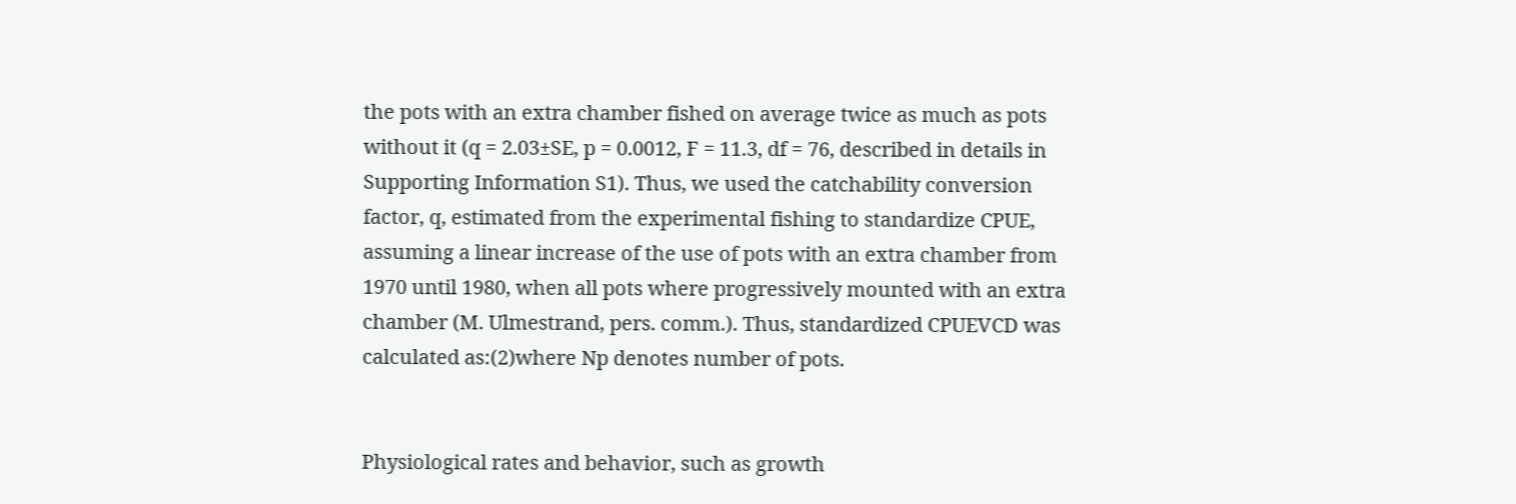the pots with an extra chamber fished on average twice as much as pots without it (q = 2.03±SE, p = 0.0012, F = 11.3, df = 76, described in details in Supporting Information S1). Thus, we used the catchability conversion factor, q, estimated from the experimental fishing to standardize CPUE, assuming a linear increase of the use of pots with an extra chamber from 1970 until 1980, when all pots where progressively mounted with an extra chamber (M. Ulmestrand, pers. comm.). Thus, standardized CPUEVCD was calculated as:(2)where Np denotes number of pots.


Physiological rates and behavior, such as growth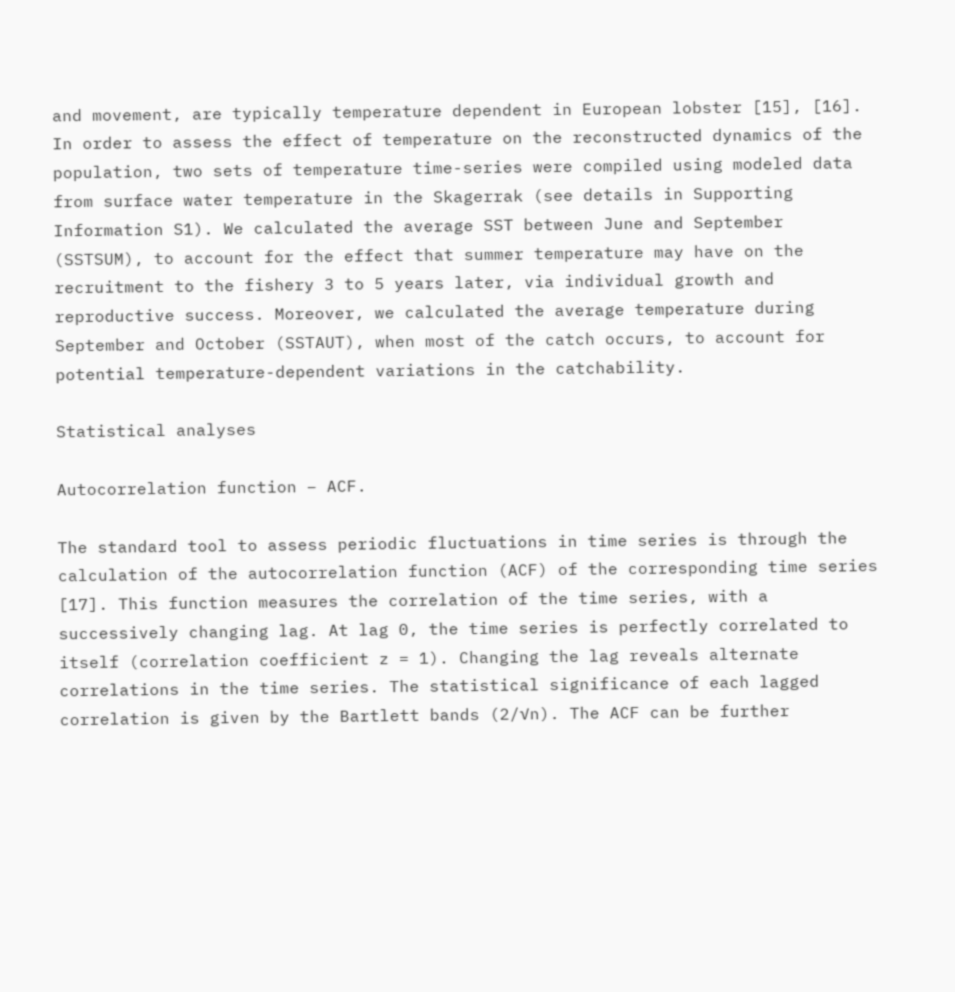and movement, are typically temperature dependent in European lobster [15], [16]. In order to assess the effect of temperature on the reconstructed dynamics of the population, two sets of temperature time-series were compiled using modeled data from surface water temperature in the Skagerrak (see details in Supporting Information S1). We calculated the average SST between June and September (SSTSUM), to account for the effect that summer temperature may have on the recruitment to the fishery 3 to 5 years later, via individual growth and reproductive success. Moreover, we calculated the average temperature during September and October (SSTAUT), when most of the catch occurs, to account for potential temperature-dependent variations in the catchability.

Statistical analyses

Autocorrelation function – ACF.

The standard tool to assess periodic fluctuations in time series is through the calculation of the autocorrelation function (ACF) of the corresponding time series [17]. This function measures the correlation of the time series, with a successively changing lag. At lag 0, the time series is perfectly correlated to itself (correlation coefficient z = 1). Changing the lag reveals alternate correlations in the time series. The statistical significance of each lagged correlation is given by the Bartlett bands (2/√n). The ACF can be further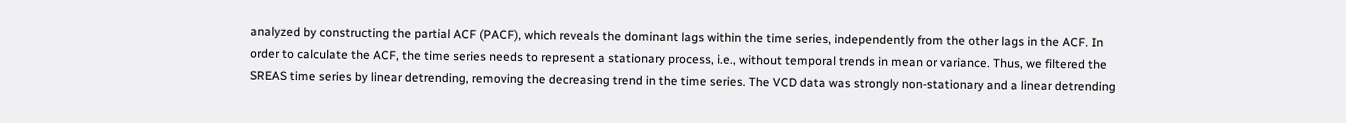analyzed by constructing the partial ACF (PACF), which reveals the dominant lags within the time series, independently from the other lags in the ACF. In order to calculate the ACF, the time series needs to represent a stationary process, i.e., without temporal trends in mean or variance. Thus, we filtered the SREAS time series by linear detrending, removing the decreasing trend in the time series. The VCD data was strongly non-stationary and a linear detrending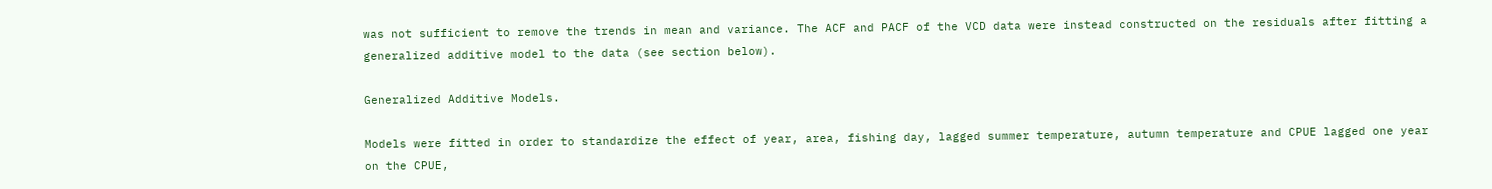was not sufficient to remove the trends in mean and variance. The ACF and PACF of the VCD data were instead constructed on the residuals after fitting a generalized additive model to the data (see section below).

Generalized Additive Models.

Models were fitted in order to standardize the effect of year, area, fishing day, lagged summer temperature, autumn temperature and CPUE lagged one year on the CPUE,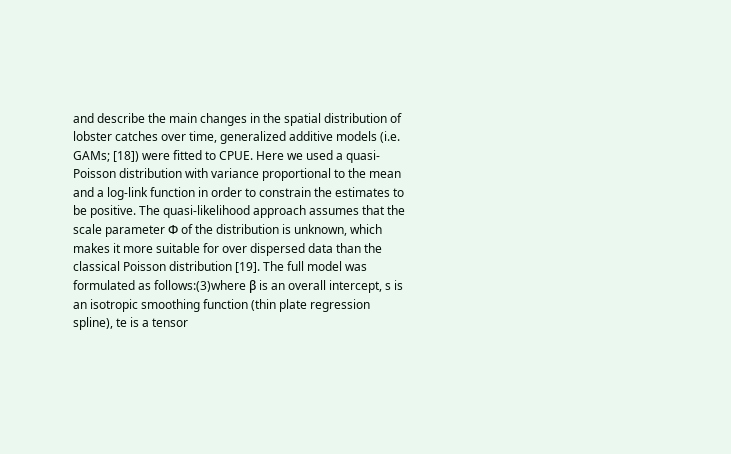and describe the main changes in the spatial distribution of lobster catches over time, generalized additive models (i.e. GAMs; [18]) were fitted to CPUE. Here we used a quasi-Poisson distribution with variance proportional to the mean and a log-link function in order to constrain the estimates to be positive. The quasi-likelihood approach assumes that the scale parameter Φ of the distribution is unknown, which makes it more suitable for over dispersed data than the classical Poisson distribution [19]. The full model was formulated as follows:(3)where β is an overall intercept, s is an isotropic smoothing function (thin plate regression spline), te is a tensor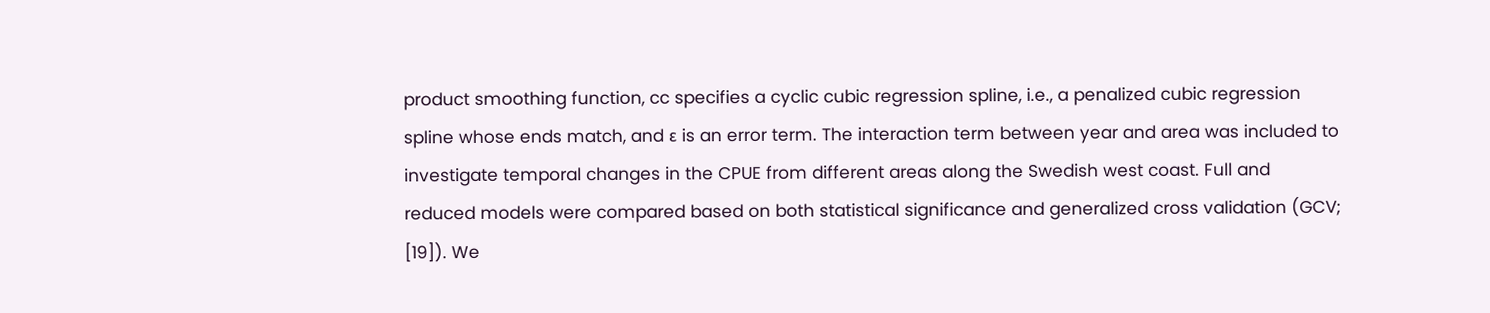product smoothing function, cc specifies a cyclic cubic regression spline, i.e., a penalized cubic regression spline whose ends match, and ε is an error term. The interaction term between year and area was included to investigate temporal changes in the CPUE from different areas along the Swedish west coast. Full and reduced models were compared based on both statistical significance and generalized cross validation (GCV; [19]). We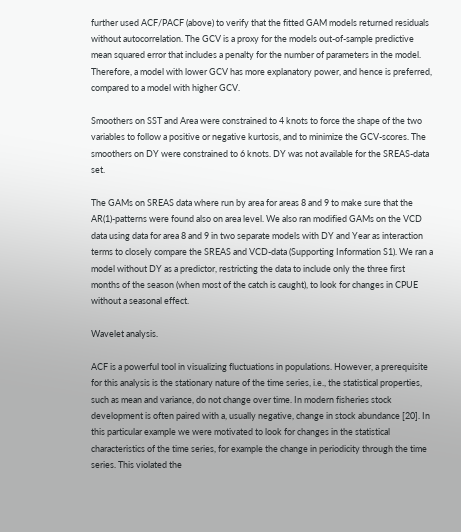further used ACF/PACF (above) to verify that the fitted GAM models returned residuals without autocorrelation. The GCV is a proxy for the models out-of-sample predictive mean squared error that includes a penalty for the number of parameters in the model. Therefore, a model with lower GCV has more explanatory power, and hence is preferred, compared to a model with higher GCV.

Smoothers on SST and Area were constrained to 4 knots to force the shape of the two variables to follow a positive or negative kurtosis, and to minimize the GCV-scores. The smoothers on DY were constrained to 6 knots. DY was not available for the SREAS-data set.

The GAMs on SREAS data where run by area for areas 8 and 9 to make sure that the AR(1)-patterns were found also on area level. We also ran modified GAMs on the VCD data using data for area 8 and 9 in two separate models with DY and Year as interaction terms to closely compare the SREAS and VCD-data (Supporting Information S1). We ran a model without DY as a predictor, restricting the data to include only the three first months of the season (when most of the catch is caught), to look for changes in CPUE without a seasonal effect.

Wavelet analysis.

ACF is a powerful tool in visualizing fluctuations in populations. However, a prerequisite for this analysis is the stationary nature of the time series, i.e., the statistical properties, such as mean and variance, do not change over time. In modern fisheries stock development is often paired with a, usually negative, change in stock abundance [20]. In this particular example we were motivated to look for changes in the statistical characteristics of the time series, for example the change in periodicity through the time series. This violated the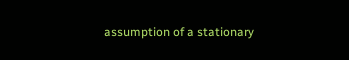assumption of a stationary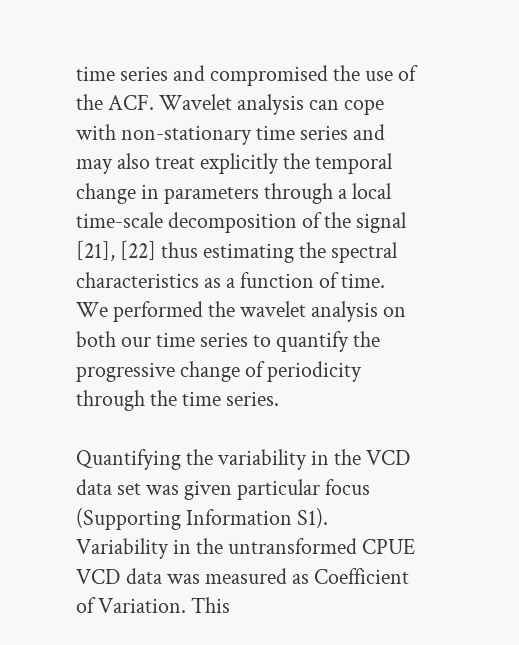time series and compromised the use of the ACF. Wavelet analysis can cope with non-stationary time series and may also treat explicitly the temporal change in parameters through a local time-scale decomposition of the signal [21], [22] thus estimating the spectral characteristics as a function of time. We performed the wavelet analysis on both our time series to quantify the progressive change of periodicity through the time series.

Quantifying the variability in the VCD data set was given particular focus (Supporting Information S1). Variability in the untransformed CPUE VCD data was measured as Coefficient of Variation. This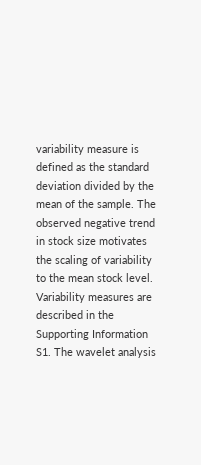variability measure is defined as the standard deviation divided by the mean of the sample. The observed negative trend in stock size motivates the scaling of variability to the mean stock level. Variability measures are described in the Supporting Information S1. The wavelet analysis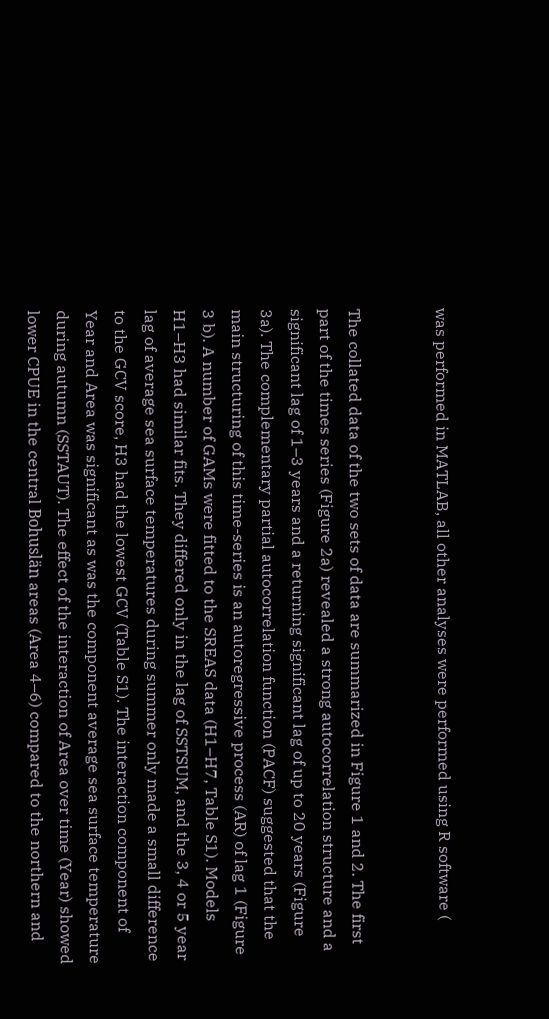was performed in MATLAB, all other analyses were performed using R software (


The collated data of the two sets of data are summarized in Figure 1 and 2. The first part of the times series (Figure 2a) revealed a strong autocorrelation structure and a significant lag of 1–3 years and a returning significant lag of up to 20 years (Figure 3a). The complementary partial autocorrelation function (PACF) suggested that the main structuring of this time-series is an autoregressive process (AR) of lag 1 (Figure 3 b). A number of GAMs were fitted to the SREAS data (H1–H7, Table S1). Models H1–H3 had similar fits. They differed only in the lag of SSTSUM, and the 3, 4 or 5 year lag of average sea surface temperatures during summer only made a small difference to the GCV score, H3 had the lowest GCV (Table S1). The interaction component of Year and Area was significant as was the component average sea surface temperature during autumn (SSTAUT). The effect of the interaction of Area over time (Year) showed lower CPUE in the central Bohuslän areas (Area 4–6) compared to the northern and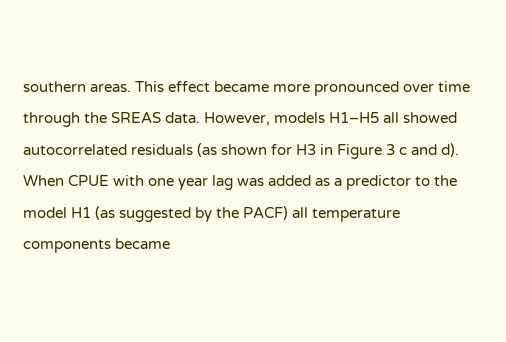southern areas. This effect became more pronounced over time through the SREAS data. However, models H1–H5 all showed autocorrelated residuals (as shown for H3 in Figure 3 c and d). When CPUE with one year lag was added as a predictor to the model H1 (as suggested by the PACF) all temperature components became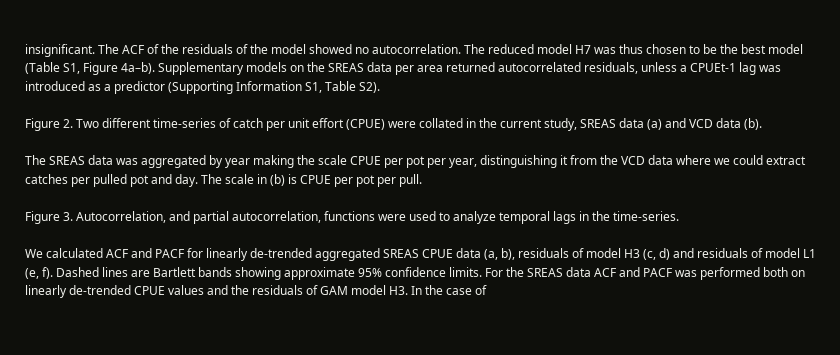insignificant. The ACF of the residuals of the model showed no autocorrelation. The reduced model H7 was thus chosen to be the best model (Table S1, Figure 4a–b). Supplementary models on the SREAS data per area returned autocorrelated residuals, unless a CPUEt-1 lag was introduced as a predictor (Supporting Information S1, Table S2).

Figure 2. Two different time-series of catch per unit effort (CPUE) were collated in the current study, SREAS data (a) and VCD data (b).

The SREAS data was aggregated by year making the scale CPUE per pot per year, distinguishing it from the VCD data where we could extract catches per pulled pot and day. The scale in (b) is CPUE per pot per pull.

Figure 3. Autocorrelation, and partial autocorrelation, functions were used to analyze temporal lags in the time-series.

We calculated ACF and PACF for linearly de-trended aggregated SREAS CPUE data (a, b), residuals of model H3 (c, d) and residuals of model L1 (e, f). Dashed lines are Bartlett bands showing approximate 95% confidence limits. For the SREAS data ACF and PACF was performed both on linearly de-trended CPUE values and the residuals of GAM model H3. In the case of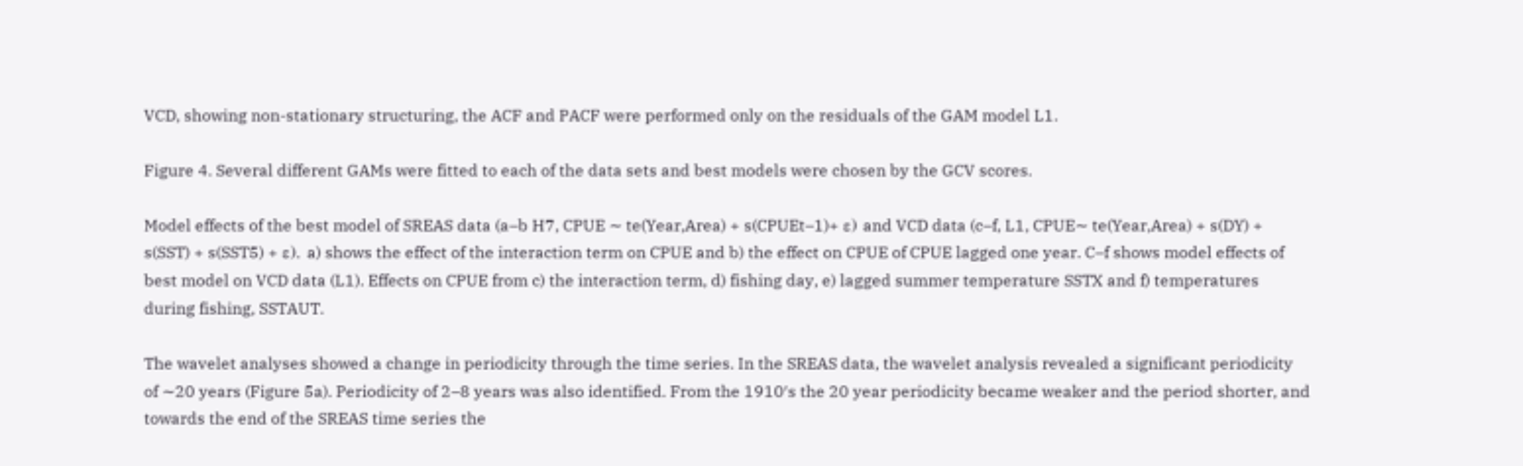VCD, showing non-stationary structuring, the ACF and PACF were performed only on the residuals of the GAM model L1.

Figure 4. Several different GAMs were fitted to each of the data sets and best models were chosen by the GCV scores.

Model effects of the best model of SREAS data (a–b H7, CPUE ∼ te(Year,Area) + s(CPUEt–1)+ ε) and VCD data (c–f, L1, CPUE∼ te(Year,Area) + s(DY) + s(SST) + s(SST5) + ε). a) shows the effect of the interaction term on CPUE and b) the effect on CPUE of CPUE lagged one year. C–f shows model effects of best model on VCD data (L1). Effects on CPUE from c) the interaction term, d) fishing day, e) lagged summer temperature SSTX and f) temperatures during fishing, SSTAUT.

The wavelet analyses showed a change in periodicity through the time series. In the SREAS data, the wavelet analysis revealed a significant periodicity of ∼20 years (Figure 5a). Periodicity of 2–8 years was also identified. From the 1910′s the 20 year periodicity became weaker and the period shorter, and towards the end of the SREAS time series the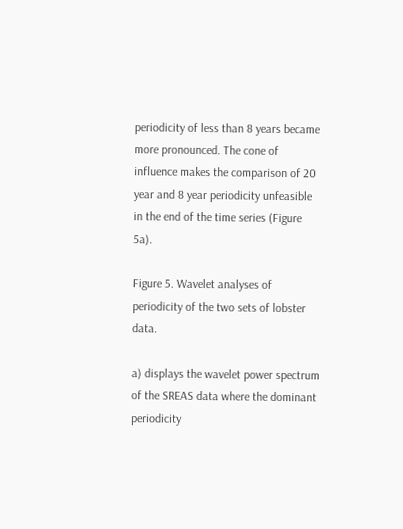periodicity of less than 8 years became more pronounced. The cone of influence makes the comparison of 20 year and 8 year periodicity unfeasible in the end of the time series (Figure 5a).

Figure 5. Wavelet analyses of periodicity of the two sets of lobster data.

a) displays the wavelet power spectrum of the SREAS data where the dominant periodicity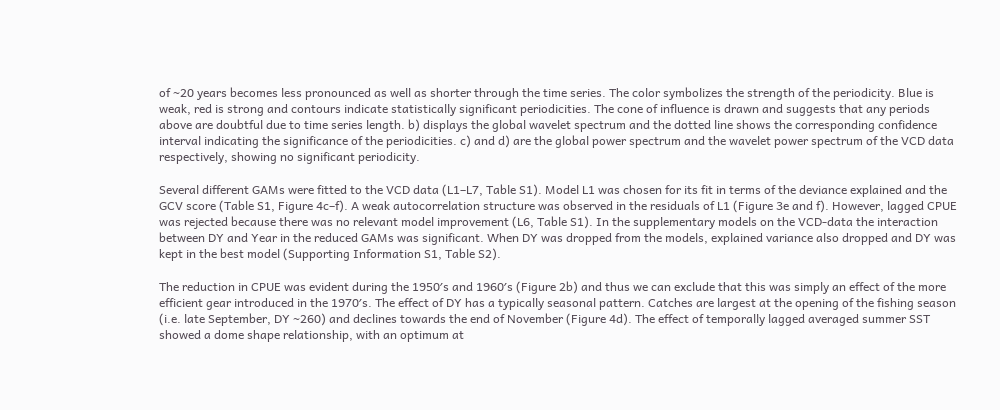of ∼20 years becomes less pronounced as well as shorter through the time series. The color symbolizes the strength of the periodicity. Blue is weak, red is strong and contours indicate statistically significant periodicities. The cone of influence is drawn and suggests that any periods above are doubtful due to time series length. b) displays the global wavelet spectrum and the dotted line shows the corresponding confidence interval indicating the significance of the periodicities. c) and d) are the global power spectrum and the wavelet power spectrum of the VCD data respectively, showing no significant periodicity.

Several different GAMs were fitted to the VCD data (L1–L7, Table S1). Model L1 was chosen for its fit in terms of the deviance explained and the GCV score (Table S1, Figure 4c–f). A weak autocorrelation structure was observed in the residuals of L1 (Figure 3e and f). However, lagged CPUE was rejected because there was no relevant model improvement (L6, Table S1). In the supplementary models on the VCD-data the interaction between DY and Year in the reduced GAMs was significant. When DY was dropped from the models, explained variance also dropped and DY was kept in the best model (Supporting Information S1, Table S2).

The reduction in CPUE was evident during the 1950′s and 1960′s (Figure 2b) and thus we can exclude that this was simply an effect of the more efficient gear introduced in the 1970′s. The effect of DY has a typically seasonal pattern. Catches are largest at the opening of the fishing season (i.e. late September, DY ∼260) and declines towards the end of November (Figure 4d). The effect of temporally lagged averaged summer SST showed a dome shape relationship, with an optimum at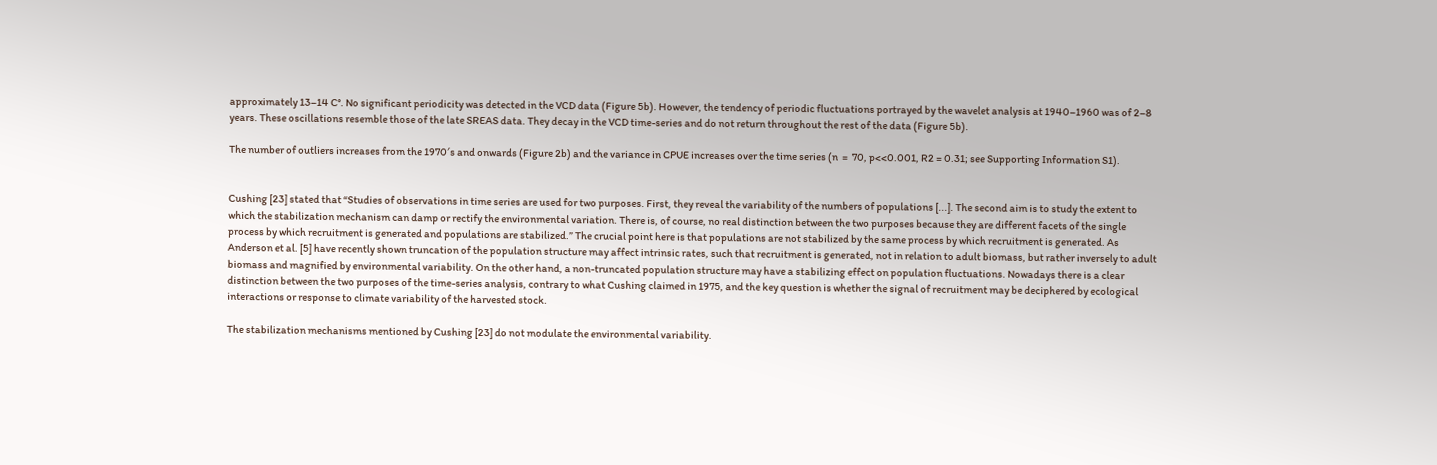approximately 13–14 C°. No significant periodicity was detected in the VCD data (Figure 5b). However, the tendency of periodic fluctuations portrayed by the wavelet analysis at 1940–1960 was of 2–8 years. These oscillations resemble those of the late SREAS data. They decay in the VCD time-series and do not return throughout the rest of the data (Figure 5b).

The number of outliers increases from the 1970′s and onwards (Figure 2b) and the variance in CPUE increases over the time series (n  =  70, p<<0.001, R2 = 0.31; see Supporting Information S1).


Cushing [23] stated that “Studies of observations in time series are used for two purposes. First, they reveal the variability of the numbers of populations [...]. The second aim is to study the extent to which the stabilization mechanism can damp or rectify the environmental variation. There is, of course, no real distinction between the two purposes because they are different facets of the single process by which recruitment is generated and populations are stabilized.” The crucial point here is that populations are not stabilized by the same process by which recruitment is generated. As Anderson et al. [5] have recently shown truncation of the population structure may affect intrinsic rates, such that recruitment is generated, not in relation to adult biomass, but rather inversely to adult biomass and magnified by environmental variability. On the other hand, a non-truncated population structure may have a stabilizing effect on population fluctuations. Nowadays there is a clear distinction between the two purposes of the time-series analysis, contrary to what Cushing claimed in 1975, and the key question is whether the signal of recruitment may be deciphered by ecological interactions or response to climate variability of the harvested stock.

The stabilization mechanisms mentioned by Cushing [23] do not modulate the environmental variability.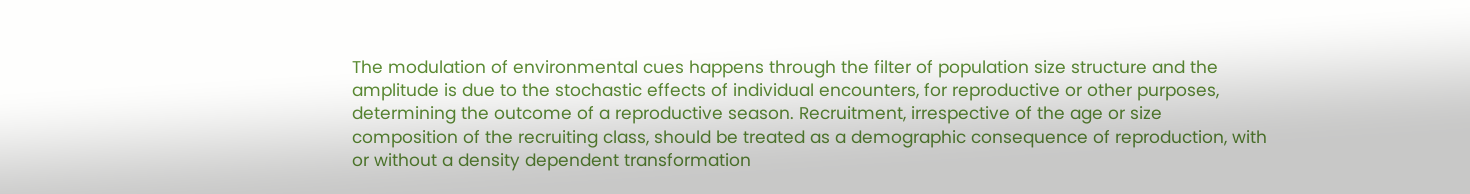The modulation of environmental cues happens through the filter of population size structure and the amplitude is due to the stochastic effects of individual encounters, for reproductive or other purposes, determining the outcome of a reproductive season. Recruitment, irrespective of the age or size composition of the recruiting class, should be treated as a demographic consequence of reproduction, with or without a density dependent transformation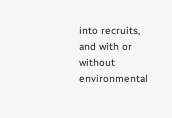into recruits, and with or without environmental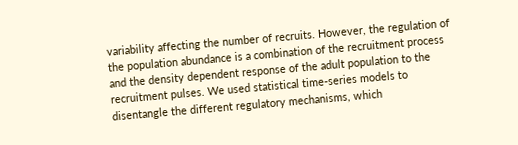variability affecting the number of recruits. However, the regulation of the population abundance is a combination of the recruitment process and the density dependent response of the adult population to the recruitment pulses. We used statistical time-series models to disentangle the different regulatory mechanisms, which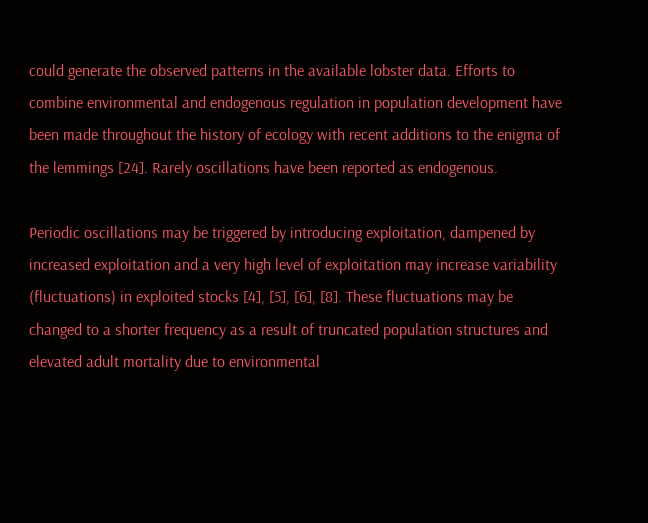could generate the observed patterns in the available lobster data. Efforts to combine environmental and endogenous regulation in population development have been made throughout the history of ecology with recent additions to the enigma of the lemmings [24]. Rarely oscillations have been reported as endogenous.

Periodic oscillations may be triggered by introducing exploitation, dampened by increased exploitation and a very high level of exploitation may increase variability (fluctuations) in exploited stocks [4], [5], [6], [8]. These fluctuations may be changed to a shorter frequency as a result of truncated population structures and elevated adult mortality due to environmental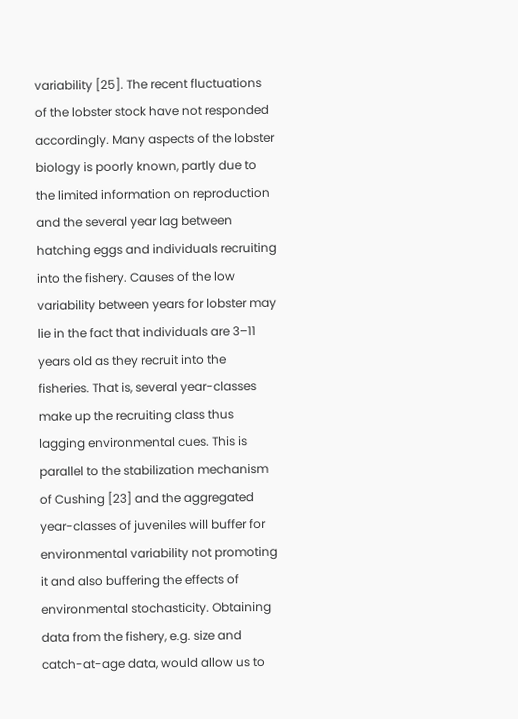variability [25]. The recent fluctuations of the lobster stock have not responded accordingly. Many aspects of the lobster biology is poorly known, partly due to the limited information on reproduction and the several year lag between hatching eggs and individuals recruiting into the fishery. Causes of the low variability between years for lobster may lie in the fact that individuals are 3–11 years old as they recruit into the fisheries. That is, several year-classes make up the recruiting class thus lagging environmental cues. This is parallel to the stabilization mechanism of Cushing [23] and the aggregated year-classes of juveniles will buffer for environmental variability not promoting it and also buffering the effects of environmental stochasticity. Obtaining data from the fishery, e.g. size and catch-at-age data, would allow us to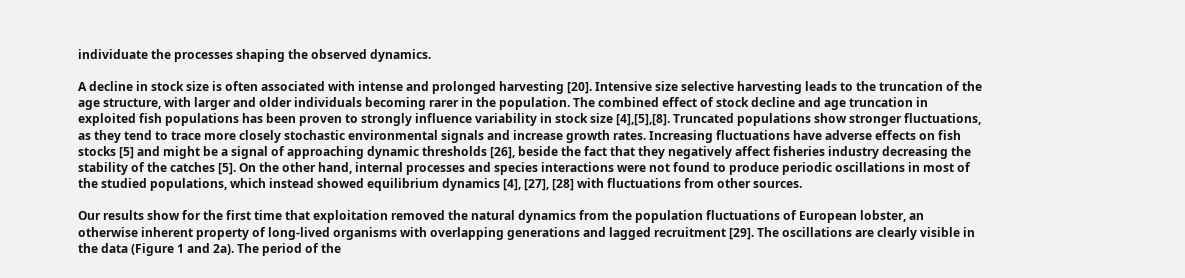individuate the processes shaping the observed dynamics.

A decline in stock size is often associated with intense and prolonged harvesting [20]. Intensive size selective harvesting leads to the truncation of the age structure, with larger and older individuals becoming rarer in the population. The combined effect of stock decline and age truncation in exploited fish populations has been proven to strongly influence variability in stock size [4],[5],[8]. Truncated populations show stronger fluctuations, as they tend to trace more closely stochastic environmental signals and increase growth rates. Increasing fluctuations have adverse effects on fish stocks [5] and might be a signal of approaching dynamic thresholds [26], beside the fact that they negatively affect fisheries industry decreasing the stability of the catches [5]. On the other hand, internal processes and species interactions were not found to produce periodic oscillations in most of the studied populations, which instead showed equilibrium dynamics [4], [27], [28] with fluctuations from other sources.

Our results show for the first time that exploitation removed the natural dynamics from the population fluctuations of European lobster, an otherwise inherent property of long-lived organisms with overlapping generations and lagged recruitment [29]. The oscillations are clearly visible in the data (Figure 1 and 2a). The period of the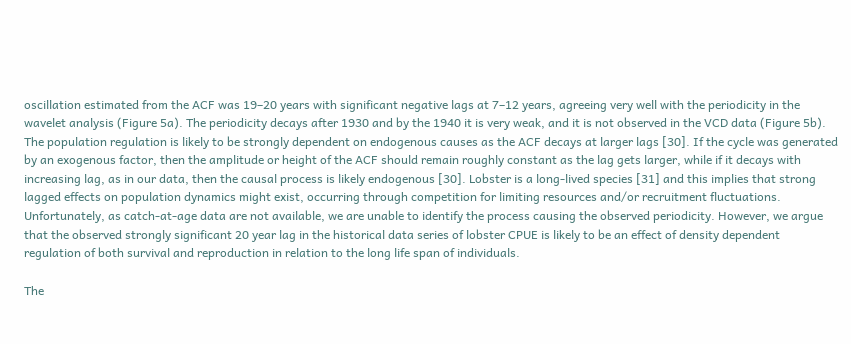oscillation estimated from the ACF was 19–20 years with significant negative lags at 7–12 years, agreeing very well with the periodicity in the wavelet analysis (Figure 5a). The periodicity decays after 1930 and by the 1940 it is very weak, and it is not observed in the VCD data (Figure 5b). The population regulation is likely to be strongly dependent on endogenous causes as the ACF decays at larger lags [30]. If the cycle was generated by an exogenous factor, then the amplitude or height of the ACF should remain roughly constant as the lag gets larger, while if it decays with increasing lag, as in our data, then the causal process is likely endogenous [30]. Lobster is a long-lived species [31] and this implies that strong lagged effects on population dynamics might exist, occurring through competition for limiting resources and/or recruitment fluctuations. Unfortunately, as catch-at-age data are not available, we are unable to identify the process causing the observed periodicity. However, we argue that the observed strongly significant 20 year lag in the historical data series of lobster CPUE is likely to be an effect of density dependent regulation of both survival and reproduction in relation to the long life span of individuals.

The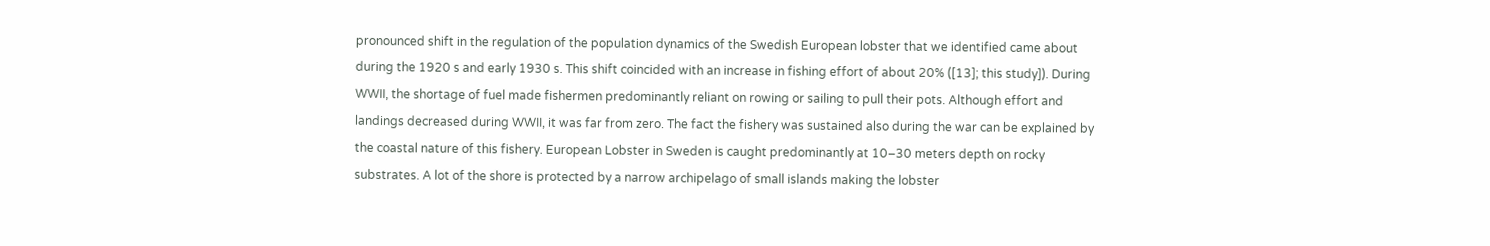pronounced shift in the regulation of the population dynamics of the Swedish European lobster that we identified came about during the 1920 s and early 1930 s. This shift coincided with an increase in fishing effort of about 20% ([13]; this study]). During WWII, the shortage of fuel made fishermen predominantly reliant on rowing or sailing to pull their pots. Although effort and landings decreased during WWII, it was far from zero. The fact the fishery was sustained also during the war can be explained by the coastal nature of this fishery. European Lobster in Sweden is caught predominantly at 10–30 meters depth on rocky substrates. A lot of the shore is protected by a narrow archipelago of small islands making the lobster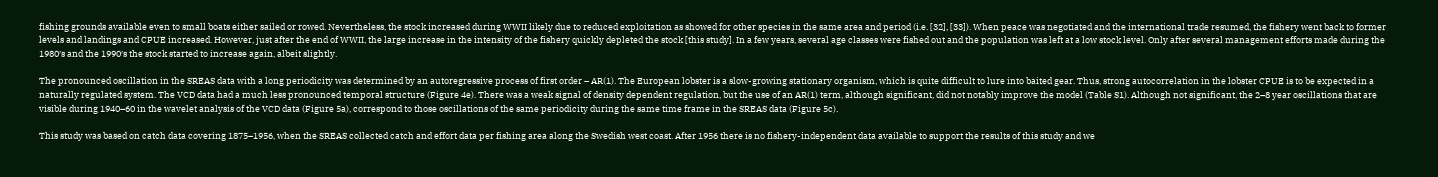fishing grounds available even to small boats either sailed or rowed. Nevertheless, the stock increased during WWII likely due to reduced exploitation as showed for other species in the same area and period (i.e. [32], [33]). When peace was negotiated and the international trade resumed, the fishery went back to former levels and landings and CPUE increased. However, just after the end of WWII, the large increase in the intensity of the fishery quickly depleted the stock [this study]. In a few years, several age classes were fished out and the population was left at a low stock level. Only after several management efforts made during the 1980′s and the 1990′s the stock started to increase again, albeit slightly.

The pronounced oscillation in the SREAS data with a long periodicity was determined by an autoregressive process of first order – AR(1). The European lobster is a slow-growing stationary organism, which is quite difficult to lure into baited gear. Thus, strong autocorrelation in the lobster CPUE is to be expected in a naturally regulated system. The VCD data had a much less pronounced temporal structure (Figure 4e). There was a weak signal of density dependent regulation, but the use of an AR(1) term, although significant, did not notably improve the model (Table S1). Although not significant, the 2–8 year oscillations that are visible during 1940–60 in the wavelet analysis of the VCD data (Figure 5a), correspond to those oscillations of the same periodicity during the same time frame in the SREAS data (Figure 5c).

This study was based on catch data covering 1875–1956, when the SREAS collected catch and effort data per fishing area along the Swedish west coast. After 1956 there is no fishery-independent data available to support the results of this study and we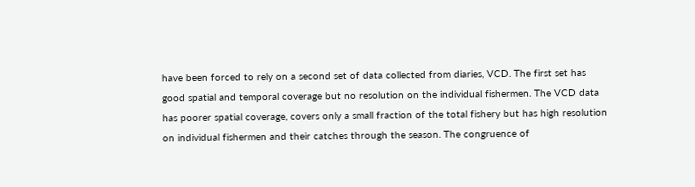have been forced to rely on a second set of data collected from diaries, VCD. The first set has good spatial and temporal coverage but no resolution on the individual fishermen. The VCD data has poorer spatial coverage, covers only a small fraction of the total fishery but has high resolution on individual fishermen and their catches through the season. The congruence of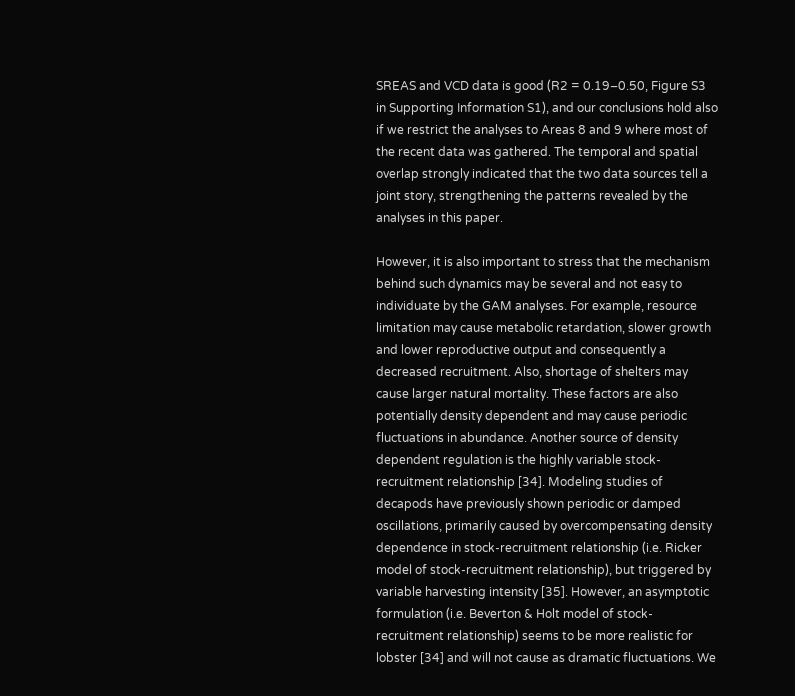SREAS and VCD data is good (R2 = 0.19–0.50, Figure S3 in Supporting Information S1), and our conclusions hold also if we restrict the analyses to Areas 8 and 9 where most of the recent data was gathered. The temporal and spatial overlap strongly indicated that the two data sources tell a joint story, strengthening the patterns revealed by the analyses in this paper.

However, it is also important to stress that the mechanism behind such dynamics may be several and not easy to individuate by the GAM analyses. For example, resource limitation may cause metabolic retardation, slower growth and lower reproductive output and consequently a decreased recruitment. Also, shortage of shelters may cause larger natural mortality. These factors are also potentially density dependent and may cause periodic fluctuations in abundance. Another source of density dependent regulation is the highly variable stock-recruitment relationship [34]. Modeling studies of decapods have previously shown periodic or damped oscillations, primarily caused by overcompensating density dependence in stock-recruitment relationship (i.e. Ricker model of stock-recruitment relationship), but triggered by variable harvesting intensity [35]. However, an asymptotic formulation (i.e. Beverton & Holt model of stock-recruitment relationship) seems to be more realistic for lobster [34] and will not cause as dramatic fluctuations. We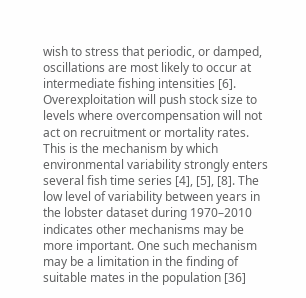wish to stress that periodic, or damped, oscillations are most likely to occur at intermediate fishing intensities [6]. Overexploitation will push stock size to levels where overcompensation will not act on recruitment or mortality rates. This is the mechanism by which environmental variability strongly enters several fish time series [4], [5], [8]. The low level of variability between years in the lobster dataset during 1970–2010 indicates other mechanisms may be more important. One such mechanism may be a limitation in the finding of suitable mates in the population [36]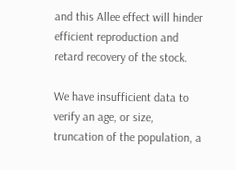and this Allee effect will hinder efficient reproduction and retard recovery of the stock.

We have insufficient data to verify an age, or size, truncation of the population, a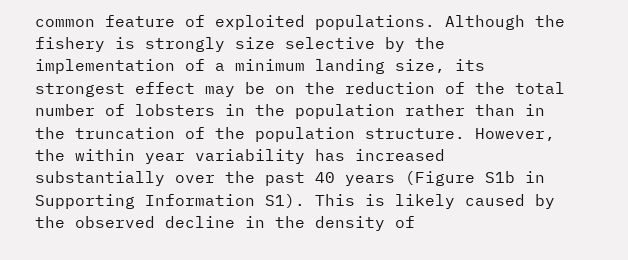common feature of exploited populations. Although the fishery is strongly size selective by the implementation of a minimum landing size, its strongest effect may be on the reduction of the total number of lobsters in the population rather than in the truncation of the population structure. However, the within year variability has increased substantially over the past 40 years (Figure S1b in Supporting Information S1). This is likely caused by the observed decline in the density of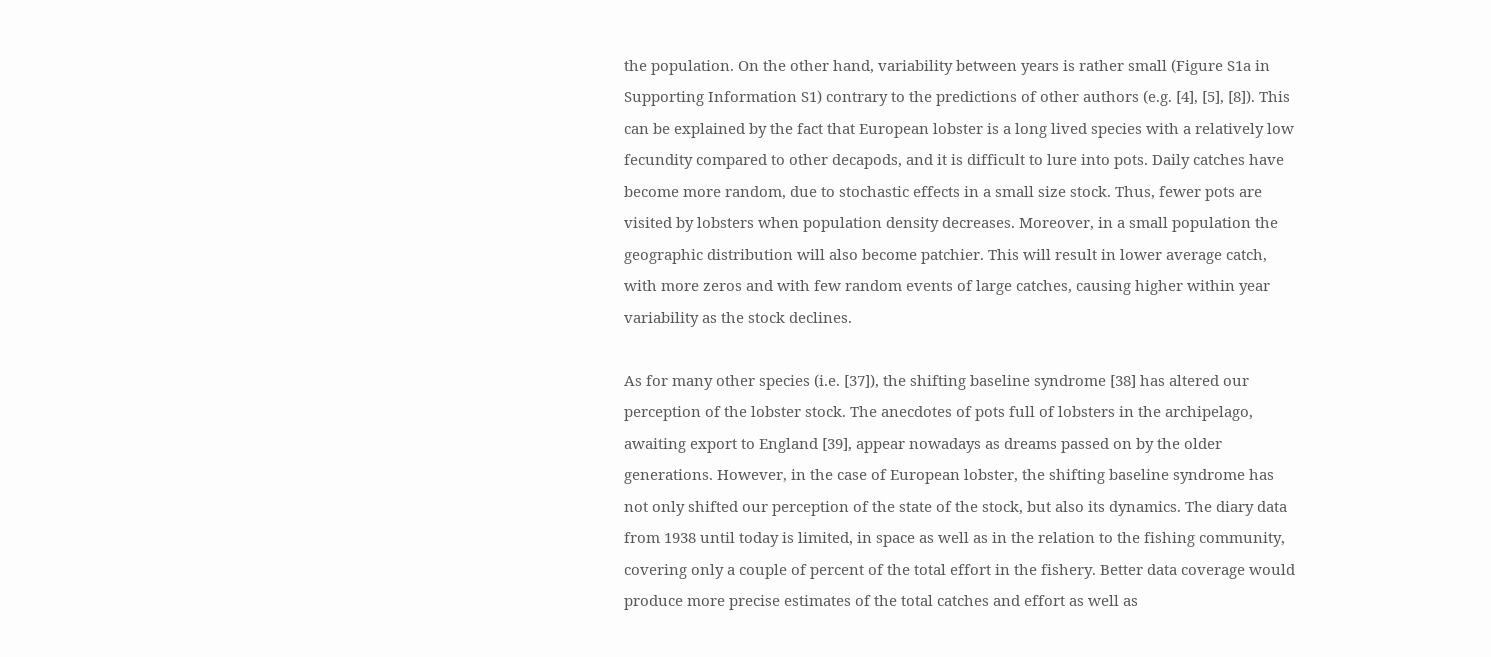the population. On the other hand, variability between years is rather small (Figure S1a in Supporting Information S1) contrary to the predictions of other authors (e.g. [4], [5], [8]). This can be explained by the fact that European lobster is a long lived species with a relatively low fecundity compared to other decapods, and it is difficult to lure into pots. Daily catches have become more random, due to stochastic effects in a small size stock. Thus, fewer pots are visited by lobsters when population density decreases. Moreover, in a small population the geographic distribution will also become patchier. This will result in lower average catch, with more zeros and with few random events of large catches, causing higher within year variability as the stock declines.

As for many other species (i.e. [37]), the shifting baseline syndrome [38] has altered our perception of the lobster stock. The anecdotes of pots full of lobsters in the archipelago, awaiting export to England [39], appear nowadays as dreams passed on by the older generations. However, in the case of European lobster, the shifting baseline syndrome has not only shifted our perception of the state of the stock, but also its dynamics. The diary data from 1938 until today is limited, in space as well as in the relation to the fishing community, covering only a couple of percent of the total effort in the fishery. Better data coverage would produce more precise estimates of the total catches and effort as well as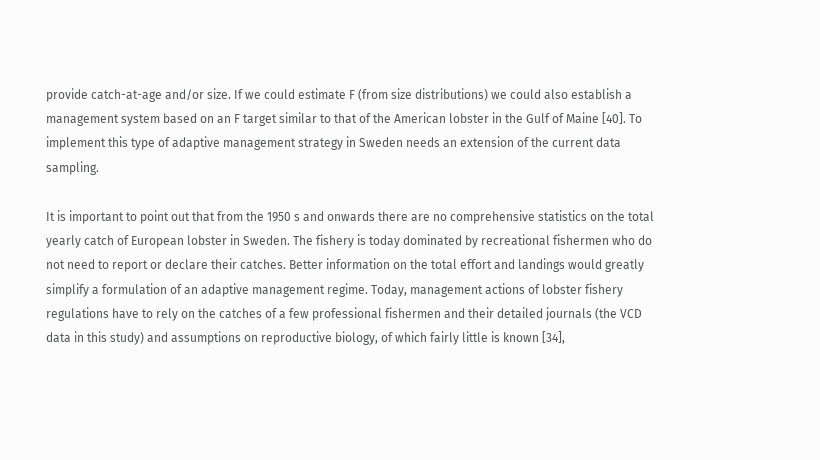provide catch-at-age and/or size. If we could estimate F (from size distributions) we could also establish a management system based on an F target similar to that of the American lobster in the Gulf of Maine [40]. To implement this type of adaptive management strategy in Sweden needs an extension of the current data sampling.

It is important to point out that from the 1950 s and onwards there are no comprehensive statistics on the total yearly catch of European lobster in Sweden. The fishery is today dominated by recreational fishermen who do not need to report or declare their catches. Better information on the total effort and landings would greatly simplify a formulation of an adaptive management regime. Today, management actions of lobster fishery regulations have to rely on the catches of a few professional fishermen and their detailed journals (the VCD data in this study) and assumptions on reproductive biology, of which fairly little is known [34],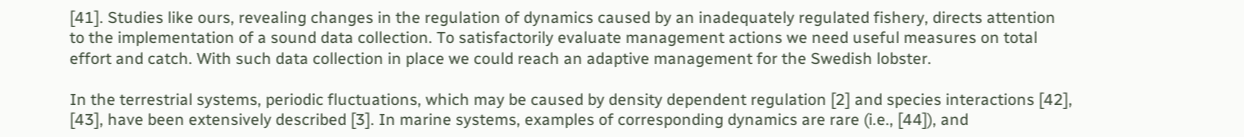[41]. Studies like ours, revealing changes in the regulation of dynamics caused by an inadequately regulated fishery, directs attention to the implementation of a sound data collection. To satisfactorily evaluate management actions we need useful measures on total effort and catch. With such data collection in place we could reach an adaptive management for the Swedish lobster.

In the terrestrial systems, periodic fluctuations, which may be caused by density dependent regulation [2] and species interactions [42], [43], have been extensively described [3]. In marine systems, examples of corresponding dynamics are rare (i.e., [44]), and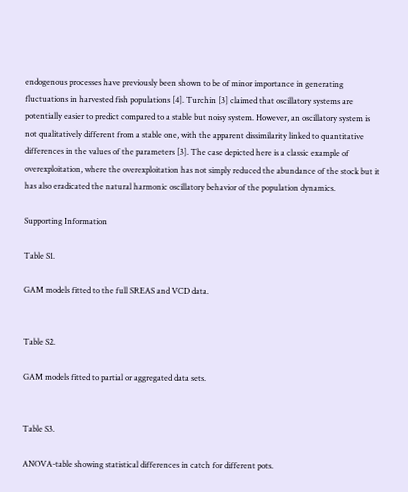endogenous processes have previously been shown to be of minor importance in generating fluctuations in harvested fish populations [4]. Turchin [3] claimed that oscillatory systems are potentially easier to predict compared to a stable but noisy system. However, an oscillatory system is not qualitatively different from a stable one, with the apparent dissimilarity linked to quantitative differences in the values of the parameters [3]. The case depicted here is a classic example of overexploitation, where the overexploitation has not simply reduced the abundance of the stock but it has also eradicated the natural harmonic oscillatory behavior of the population dynamics.

Supporting Information

Table S1.

GAM models fitted to the full SREAS and VCD data.


Table S2.

GAM models fitted to partial or aggregated data sets.


Table S3.

ANOVA-table showing statistical differences in catch for different pots.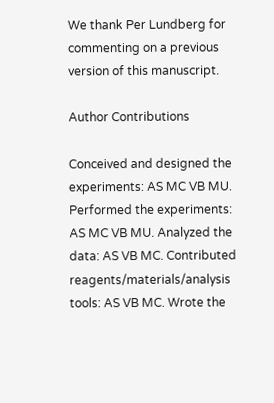We thank Per Lundberg for commenting on a previous version of this manuscript.

Author Contributions

Conceived and designed the experiments: AS MC VB MU. Performed the experiments: AS MC VB MU. Analyzed the data: AS VB MC. Contributed reagents/materials/analysis tools: AS VB MC. Wrote the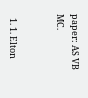paper: AS VB MC.


  1. 1. Elton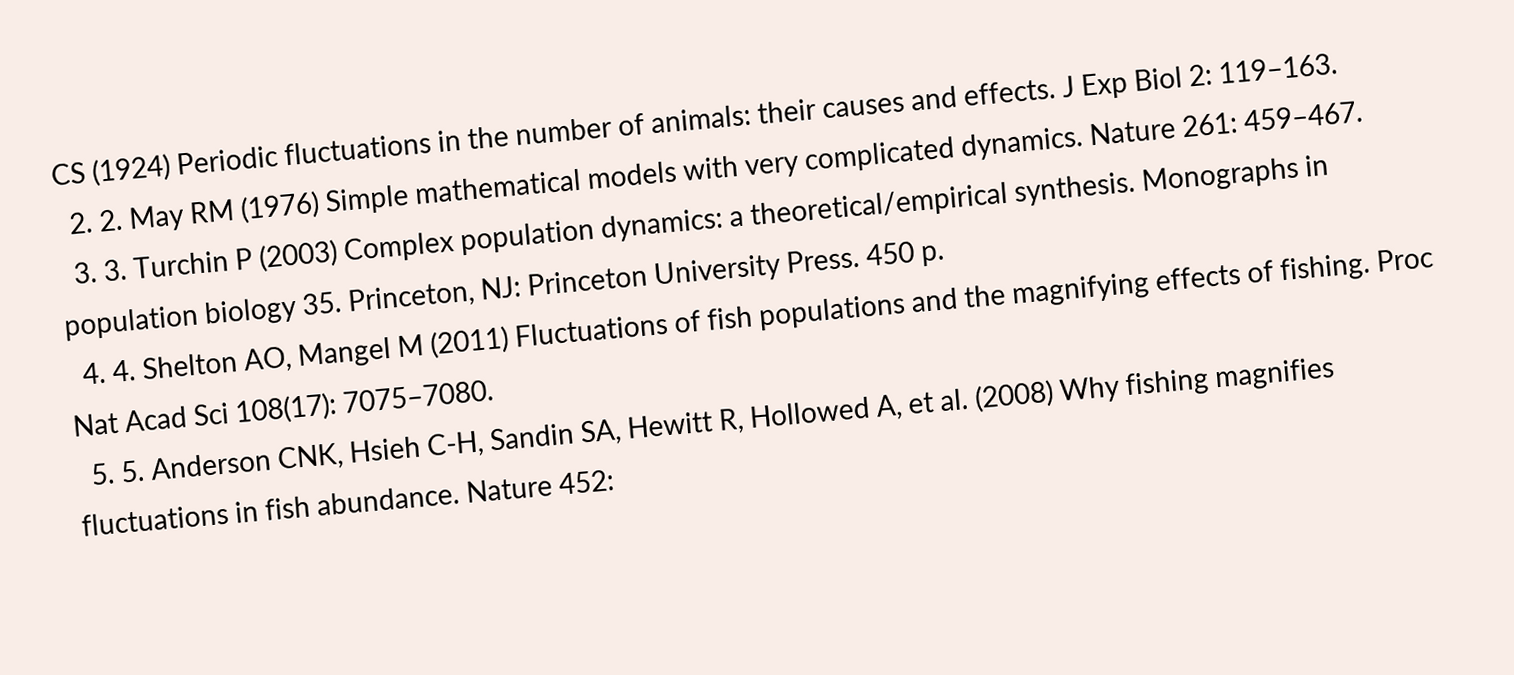CS (1924) Periodic fluctuations in the number of animals: their causes and effects. J Exp Biol 2: 119–163.
  2. 2. May RM (1976) Simple mathematical models with very complicated dynamics. Nature 261: 459–467.
  3. 3. Turchin P (2003) Complex population dynamics: a theoretical/empirical synthesis. Monographs in population biology 35. Princeton, NJ: Princeton University Press. 450 p.
  4. 4. Shelton AO, Mangel M (2011) Fluctuations of fish populations and the magnifying effects of fishing. Proc Nat Acad Sci 108(17): 7075–7080.
  5. 5. Anderson CNK, Hsieh C-H, Sandin SA, Hewitt R, Hollowed A, et al. (2008) Why fishing magnifies fluctuations in fish abundance. Nature 452: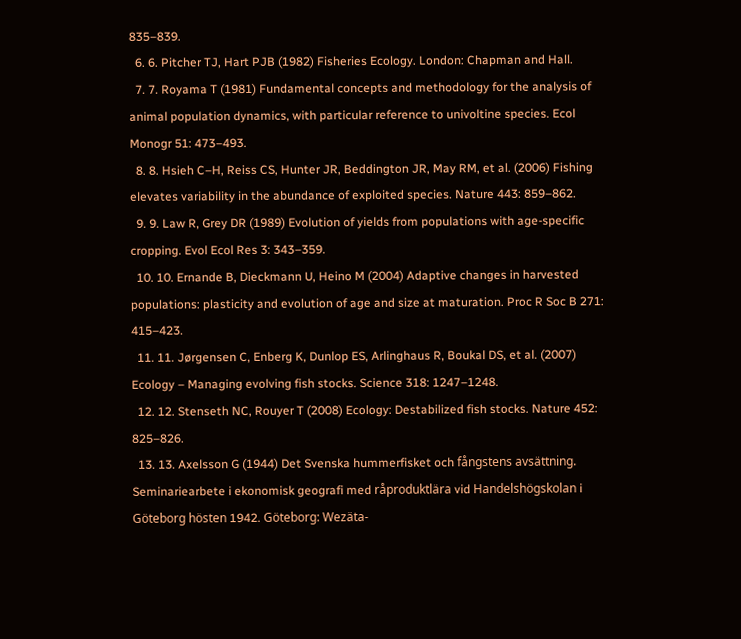835–839.
  6. 6. Pitcher TJ, Hart PJB (1982) Fisheries Ecology. London: Chapman and Hall.
  7. 7. Royama T (1981) Fundamental concepts and methodology for the analysis of animal population dynamics, with particular reference to univoltine species. Ecol Monogr 51: 473–493.
  8. 8. Hsieh C–H, Reiss CS, Hunter JR, Beddington JR, May RM, et al. (2006) Fishing elevates variability in the abundance of exploited species. Nature 443: 859–862.
  9. 9. Law R, Grey DR (1989) Evolution of yields from populations with age-specific cropping. Evol Ecol Res 3: 343–359.
  10. 10. Ernande B, Dieckmann U, Heino M (2004) Adaptive changes in harvested populations: plasticity and evolution of age and size at maturation. Proc R Soc B 271: 415–423.
  11. 11. Jørgensen C, Enberg K, Dunlop ES, Arlinghaus R, Boukal DS, et al. (2007) Ecology – Managing evolving fish stocks. Science 318: 1247–1248.
  12. 12. Stenseth NC, Rouyer T (2008) Ecology: Destabilized fish stocks. Nature 452: 825–826.
  13. 13. Axelsson G (1944) Det Svenska hummerfisket och fångstens avsättning. Seminariearbete i ekonomisk geografi med råproduktlära vid Handelshögskolan i Göteborg hösten 1942. Göteborg: Wezäta-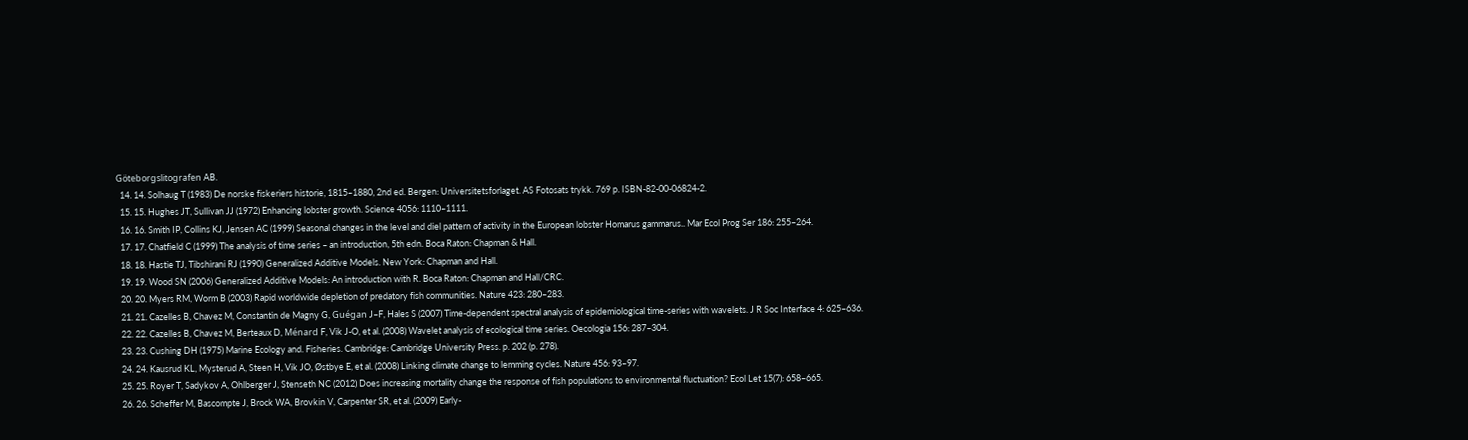Göteborgslitografen AB.
  14. 14. Solhaug T (1983) De norske fiskeriers historie, 1815–1880, 2nd ed. Bergen: Universitetsforlaget. AS Fotosats trykk. 769 p. ISBN-82-00-06824-2.
  15. 15. Hughes JT, Sullivan JJ (1972) Enhancing lobster growth. Science 4056: 1110–1111.
  16. 16. Smith IP, Collins KJ, Jensen AC (1999) Seasonal changes in the level and diel pattern of activity in the European lobster Homarus gammarus.. Mar Ecol Prog Ser 186: 255–264.
  17. 17. Chatfield C (1999) The analysis of time series – an introduction, 5th edn. Boca Raton: Chapman & Hall.
  18. 18. Hastie TJ, Tibshirani RJ (1990) Generalized Additive Models. New York: Chapman and Hall.
  19. 19. Wood SN (2006) Generalized Additive Models: An introduction with R. Boca Raton: Chapman and Hall/CRC.
  20. 20. Myers RM, Worm B (2003) Rapid worldwide depletion of predatory fish communities. Nature 423: 280–283.
  21. 21. Cazelles B, Chavez M, Constantin de Magny G, Guégan J–F, Hales S (2007) Time-dependent spectral analysis of epidemiological time-series with wavelets. J R Soc Interface 4: 625–636.
  22. 22. Cazelles B, Chavez M, Berteaux D, Ménard F, Vik J-O, et al. (2008) Wavelet analysis of ecological time series. Oecologia 156: 287–304.
  23. 23. Cushing DH (1975) Marine Ecology and. Fisheries. Cambridge: Cambridge University Press. p. 202 (p. 278).
  24. 24. Kausrud KL, Mysterud A, Steen H, Vik JO, Østbye E, et al. (2008) Linking climate change to lemming cycles. Nature 456: 93–97.
  25. 25. Royer T, Sadykov A, Ohlberger J, Stenseth NC (2012) Does increasing mortality change the response of fish populations to environmental fluctuation? Ecol Let 15(7): 658–665.
  26. 26. Scheffer M, Bascompte J, Brock WA, Brovkin V, Carpenter SR, et al. (2009) Early-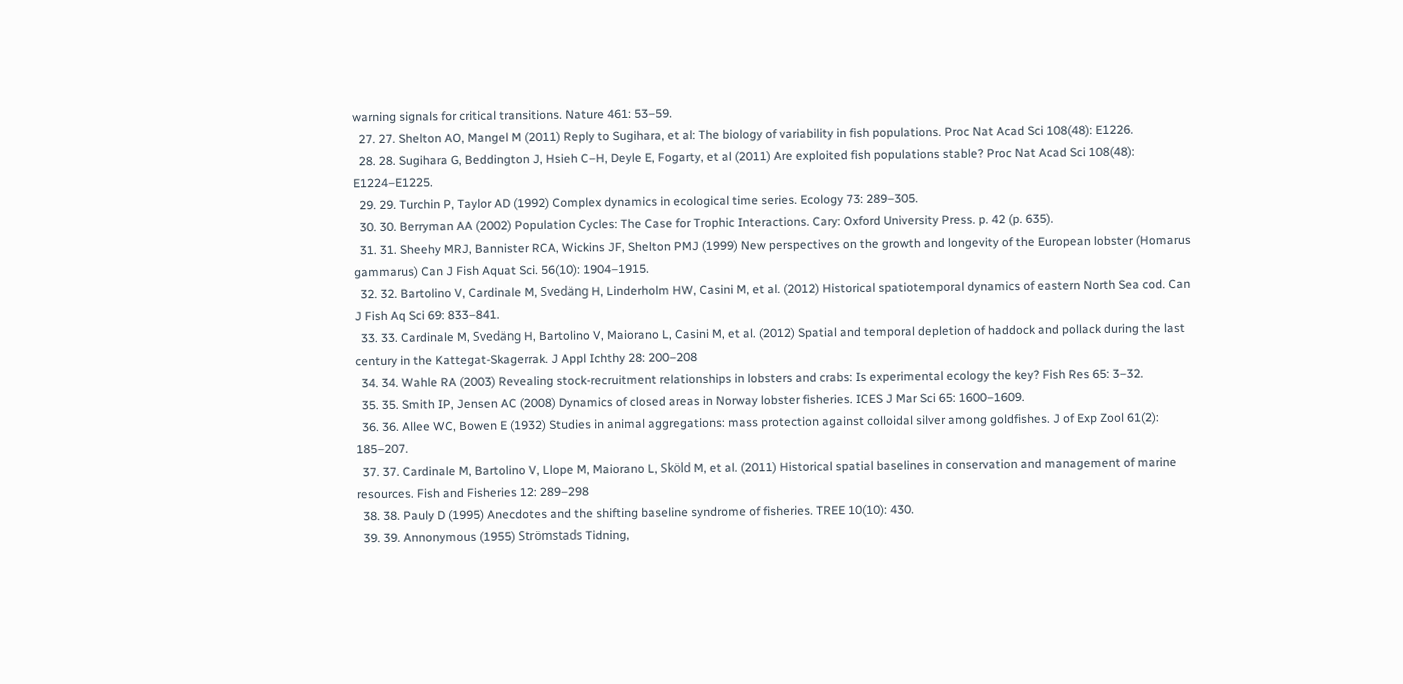warning signals for critical transitions. Nature 461: 53–59.
  27. 27. Shelton AO, Mangel M (2011) Reply to Sugihara, et al: The biology of variability in fish populations. Proc Nat Acad Sci 108(48): E1226.
  28. 28. Sugihara G, Beddington J, Hsieh C–H, Deyle E, Fogarty, et al (2011) Are exploited fish populations stable? Proc Nat Acad Sci 108(48): E1224–E1225.
  29. 29. Turchin P, Taylor AD (1992) Complex dynamics in ecological time series. Ecology 73: 289–305.
  30. 30. Berryman AA (2002) Population Cycles: The Case for Trophic Interactions. Cary: Oxford University Press. p. 42 (p. 635).
  31. 31. Sheehy MRJ, Bannister RCA, Wickins JF, Shelton PMJ (1999) New perspectives on the growth and longevity of the European lobster (Homarus gammarus) Can J Fish Aquat Sci. 56(10): 1904–1915.
  32. 32. Bartolino V, Cardinale M, Svedäng H, Linderholm HW, Casini M, et al. (2012) Historical spatiotemporal dynamics of eastern North Sea cod. Can J Fish Aq Sci 69: 833–841.
  33. 33. Cardinale M, Svedäng H, Bartolino V, Maiorano L, Casini M, et al. (2012) Spatial and temporal depletion of haddock and pollack during the last century in the Kattegat-Skagerrak. J Appl Ichthy 28: 200–208
  34. 34. Wahle RA (2003) Revealing stock-recruitment relationships in lobsters and crabs: Is experimental ecology the key? Fish Res 65: 3–32.
  35. 35. Smith IP, Jensen AC (2008) Dynamics of closed areas in Norway lobster fisheries. ICES J Mar Sci 65: 1600–1609.
  36. 36. Allee WC, Bowen E (1932) Studies in animal aggregations: mass protection against colloidal silver among goldfishes. J of Exp Zool 61(2): 185–207.
  37. 37. Cardinale M, Bartolino V, Llope M, Maiorano L, Sköld M, et al. (2011) Historical spatial baselines in conservation and management of marine resources. Fish and Fisheries 12: 289–298
  38. 38. Pauly D (1995) Anecdotes and the shifting baseline syndrome of fisheries. TREE 10(10): 430.
  39. 39. Annonymous (1955) Strömstads Tidning,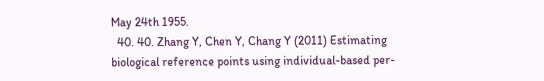May 24th 1955.
  40. 40. Zhang Y, Chen Y, Chang Y (2011) Estimating biological reference points using individual-based per-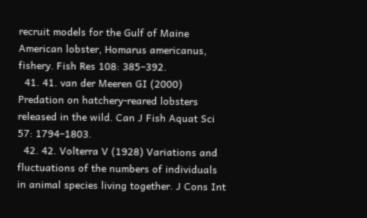recruit models for the Gulf of Maine American lobster, Homarus americanus, fishery. Fish Res 108: 385–392.
  41. 41. van der Meeren GI (2000) Predation on hatchery-reared lobsters released in the wild. Can J Fish Aquat Sci 57: 1794–1803.
  42. 42. Volterra V (1928) Variations and fluctuations of the numbers of individuals in animal species living together. J Cons Int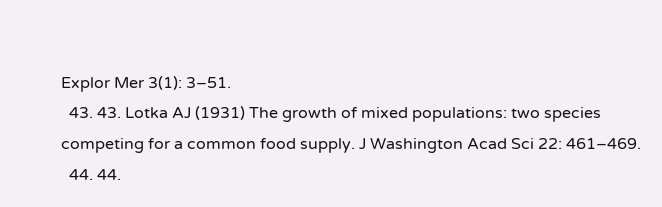Explor Mer 3(1): 3–51.
  43. 43. Lotka AJ (1931) The growth of mixed populations: two species competing for a common food supply. J Washington Acad Sci 22: 461–469.
  44. 44.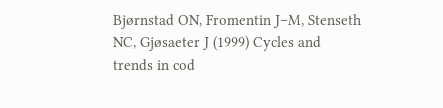Bjørnstad ON, Fromentin J–M, Stenseth NC, Gjøsaeter J (1999) Cycles and trends in cod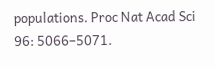populations. Proc Nat Acad Sci 96: 5066–5071.